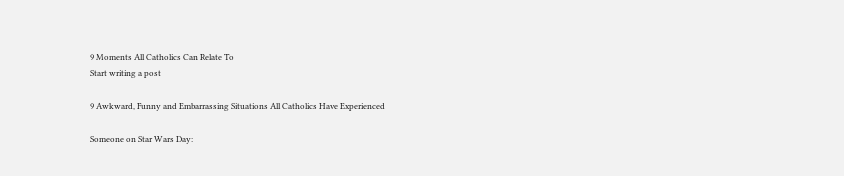9 Moments All Catholics Can Relate To
Start writing a post

9 Awkward, Funny and Embarrassing Situations All Catholics Have Experienced

Someone on Star Wars Day: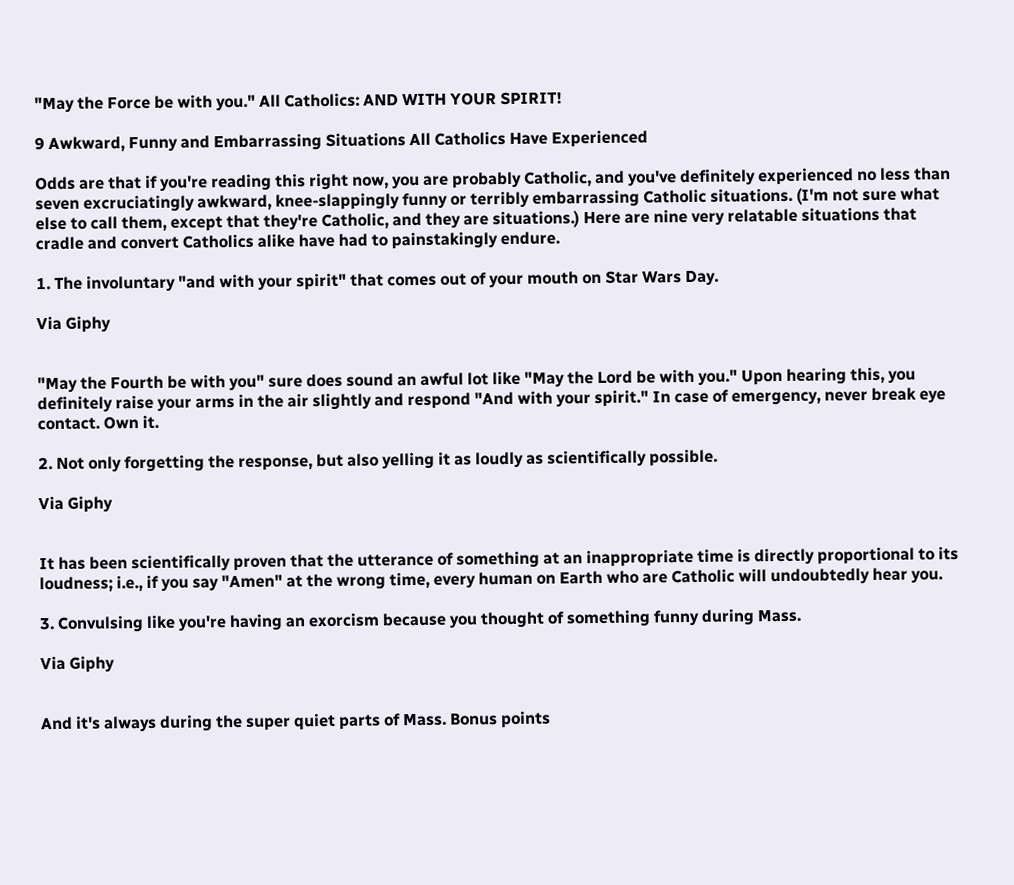"May the Force be with you." All Catholics: AND WITH YOUR SPIRIT!

9 Awkward, Funny and Embarrassing Situations All Catholics Have Experienced

Odds are that if you're reading this right now, you are probably Catholic, and you've definitely experienced no less than seven excruciatingly awkward, knee-slappingly funny or terribly embarrassing Catholic situations. (I'm not sure what else to call them, except that they're Catholic, and they are situations.) Here are nine very relatable situations that cradle and convert Catholics alike have had to painstakingly endure.

1. The involuntary "and with your spirit" that comes out of your mouth on Star Wars Day.

Via Giphy


"May the Fourth be with you" sure does sound an awful lot like "May the Lord be with you." Upon hearing this, you definitely raise your arms in the air slightly and respond "And with your spirit." In case of emergency, never break eye contact. Own it.

2. Not only forgetting the response, but also yelling it as loudly as scientifically possible.

Via Giphy


It has been scientifically proven that the utterance of something at an inappropriate time is directly proportional to its loudness; i.e., if you say "Amen" at the wrong time, every human on Earth who are Catholic will undoubtedly hear you.

3. Convulsing like you're having an exorcism because you thought of something funny during Mass.

Via Giphy


And it's always during the super quiet parts of Mass. Bonus points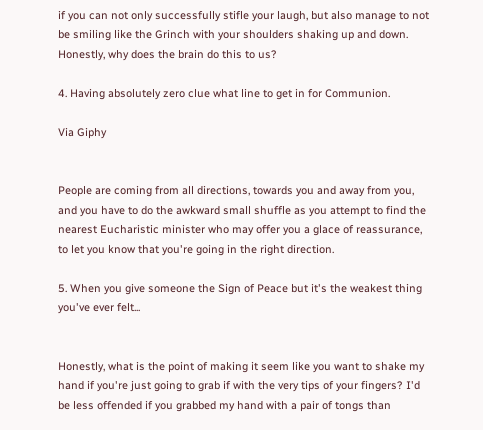if you can not only successfully stifle your laugh, but also manage to not be smiling like the Grinch with your shoulders shaking up and down. Honestly, why does the brain do this to us?

4. Having absolutely zero clue what line to get in for Communion.

Via Giphy


People are coming from all directions, towards you and away from you, and you have to do the awkward small shuffle as you attempt to find the nearest Eucharistic minister who may offer you a glace of reassurance, to let you know that you're going in the right direction.

5. When you give someone the Sign of Peace but it's the weakest thing you've ever felt...


Honestly, what is the point of making it seem like you want to shake my hand if you're just going to grab if with the very tips of your fingers? I'd be less offended if you grabbed my hand with a pair of tongs than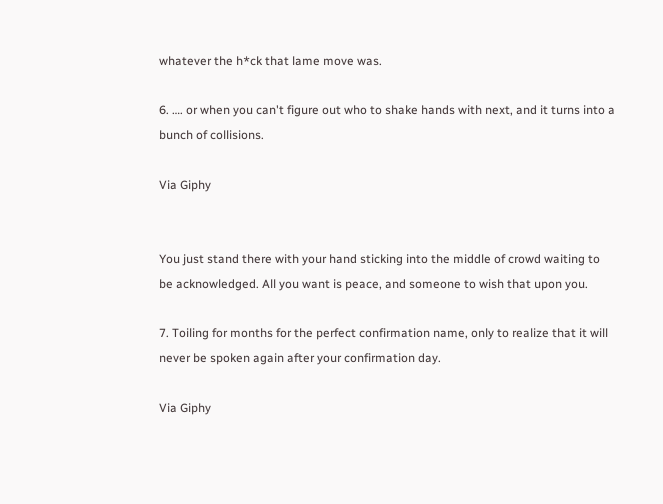whatever the h*ck that lame move was.

6. …. or when you can't figure out who to shake hands with next, and it turns into a bunch of collisions.

Via Giphy


You just stand there with your hand sticking into the middle of crowd waiting to be acknowledged. All you want is peace, and someone to wish that upon you.

7. Toiling for months for the perfect confirmation name, only to realize that it will never be spoken again after your confirmation day.

Via Giphy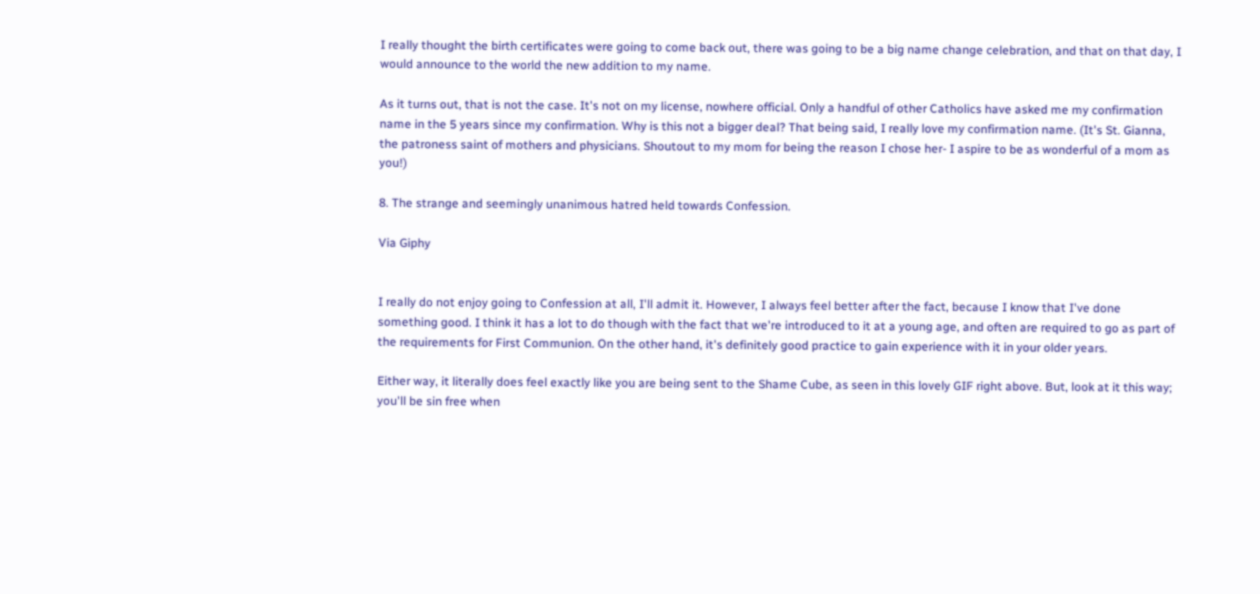I really thought the birth certificates were going to come back out, there was going to be a big name change celebration, and that on that day, I would announce to the world the new addition to my name.

As it turns out, that is not the case. It's not on my license, nowhere official. Only a handful of other Catholics have asked me my confirmation name in the 5 years since my confirmation. Why is this not a bigger deal? That being said, I really love my confirmation name. (It's St. Gianna, the patroness saint of mothers and physicians. Shoutout to my mom for being the reason I chose her- I aspire to be as wonderful of a mom as you!)

8. The strange and seemingly unanimous hatred held towards Confession.

Via Giphy


I really do not enjoy going to Confession at all, I'll admit it. However, I always feel better after the fact, because I know that I've done something good. I think it has a lot to do though with the fact that we're introduced to it at a young age, and often are required to go as part of the requirements for First Communion. On the other hand, it's definitely good practice to gain experience with it in your older years.

Either way, it literally does feel exactly like you are being sent to the Shame Cube, as seen in this lovely GIF right above. But, look at it this way; you'll be sin free when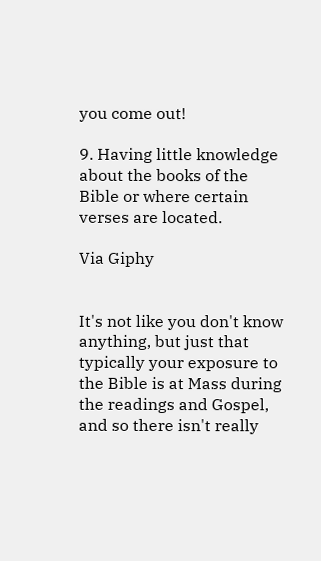you come out!

9. Having little knowledge about the books of the Bible or where certain verses are located.

Via Giphy


It's not like you don't know anything, but just that typically your exposure to the Bible is at Mass during the readings and Gospel, and so there isn't really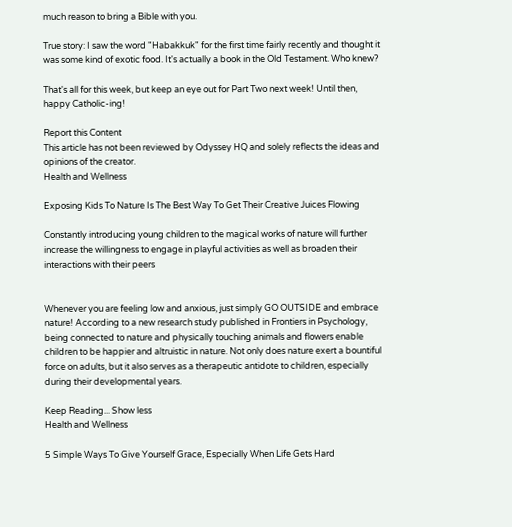much reason to bring a Bible with you.

True story: I saw the word "Habakkuk" for the first time fairly recently and thought it was some kind of exotic food. It's actually a book in the Old Testament. Who knew?

That's all for this week, but keep an eye out for Part Two next week! Until then, happy Catholic-ing!

Report this Content
This article has not been reviewed by Odyssey HQ and solely reflects the ideas and opinions of the creator.
Health and Wellness

Exposing Kids To Nature Is The Best Way To Get Their Creative Juices Flowing

Constantly introducing young children to the magical works of nature will further increase the willingness to engage in playful activities as well as broaden their interactions with their peers


Whenever you are feeling low and anxious, just simply GO OUTSIDE and embrace nature! According to a new research study published in Frontiers in Psychology, being connected to nature and physically touching animals and flowers enable children to be happier and altruistic in nature. Not only does nature exert a bountiful force on adults, but it also serves as a therapeutic antidote to children, especially during their developmental years.

Keep Reading... Show less
Health and Wellness

5 Simple Ways To Give Yourself Grace, Especially When Life Gets Hard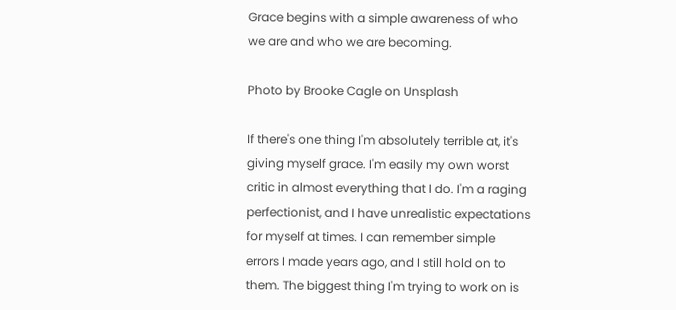Grace begins with a simple awareness of who we are and who we are becoming.

Photo by Brooke Cagle on Unsplash

If there's one thing I'm absolutely terrible at, it's giving myself grace. I'm easily my own worst critic in almost everything that I do. I'm a raging perfectionist, and I have unrealistic expectations for myself at times. I can remember simple errors I made years ago, and I still hold on to them. The biggest thing I'm trying to work on is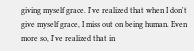giving myself grace. I've realized that when I don't give myself grace, I miss out on being human. Even more so, I've realized that in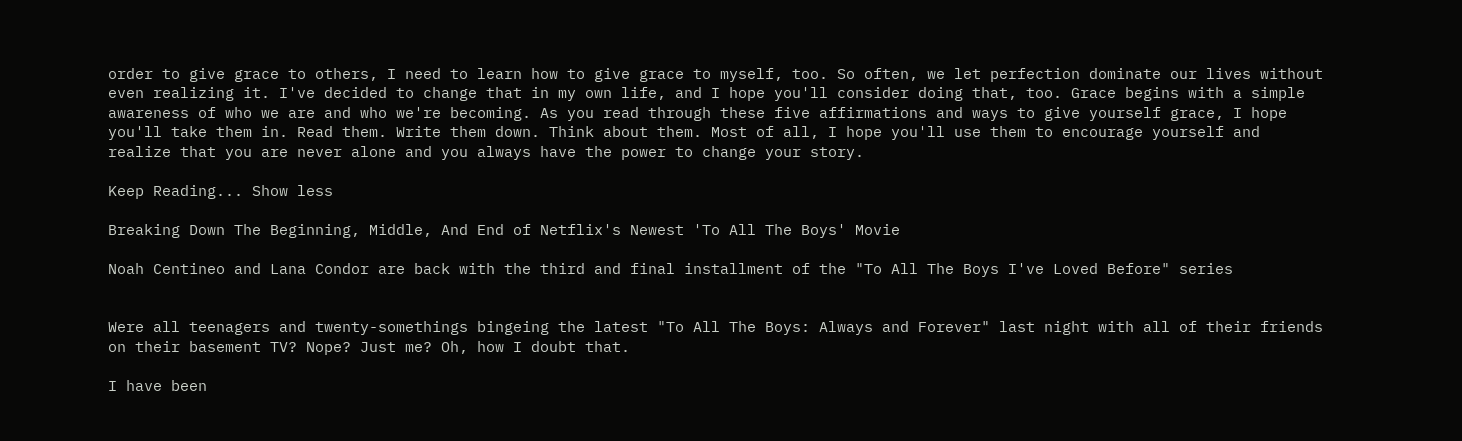order to give grace to others, I need to learn how to give grace to myself, too. So often, we let perfection dominate our lives without even realizing it. I've decided to change that in my own life, and I hope you'll consider doing that, too. Grace begins with a simple awareness of who we are and who we're becoming. As you read through these five affirmations and ways to give yourself grace, I hope you'll take them in. Read them. Write them down. Think about them. Most of all, I hope you'll use them to encourage yourself and realize that you are never alone and you always have the power to change your story.

Keep Reading... Show less

Breaking Down The Beginning, Middle, And End of Netflix's Newest 'To All The Boys' Movie

Noah Centineo and Lana Condor are back with the third and final installment of the "To All The Boys I've Loved Before" series


Were all teenagers and twenty-somethings bingeing the latest "To All The Boys: Always and Forever" last night with all of their friends on their basement TV? Nope? Just me? Oh, how I doubt that.

I have been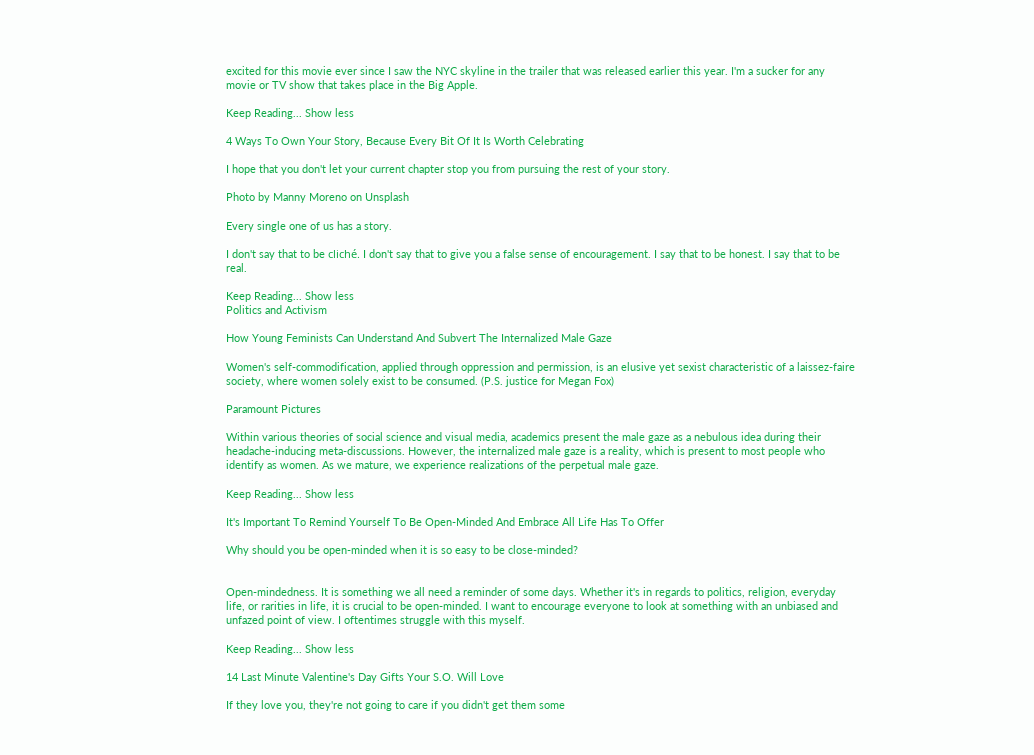excited for this movie ever since I saw the NYC skyline in the trailer that was released earlier this year. I'm a sucker for any movie or TV show that takes place in the Big Apple.

Keep Reading... Show less

4 Ways To Own Your Story, Because Every Bit Of It Is Worth Celebrating

I hope that you don't let your current chapter stop you from pursuing the rest of your story.

Photo by Manny Moreno on Unsplash

Every single one of us has a story.

I don't say that to be cliché. I don't say that to give you a false sense of encouragement. I say that to be honest. I say that to be real.

Keep Reading... Show less
Politics and Activism

How Young Feminists Can Understand And Subvert The Internalized Male Gaze

Women's self-commodification, applied through oppression and permission, is an elusive yet sexist characteristic of a laissez-faire society, where women solely exist to be consumed. (P.S. justice for Megan Fox)

Paramount Pictures

Within various theories of social science and visual media, academics present the male gaze as a nebulous idea during their headache-inducing meta-discussions. However, the internalized male gaze is a reality, which is present to most people who identify as women. As we mature, we experience realizations of the perpetual male gaze.

Keep Reading... Show less

It's Important To Remind Yourself To Be Open-Minded And Embrace All Life Has To Offer

Why should you be open-minded when it is so easy to be close-minded?


Open-mindedness. It is something we all need a reminder of some days. Whether it's in regards to politics, religion, everyday life, or rarities in life, it is crucial to be open-minded. I want to encourage everyone to look at something with an unbiased and unfazed point of view. I oftentimes struggle with this myself.

Keep Reading... Show less

14 Last Minute Valentine's Day Gifts Your S.O. Will Love

If they love you, they're not going to care if you didn't get them some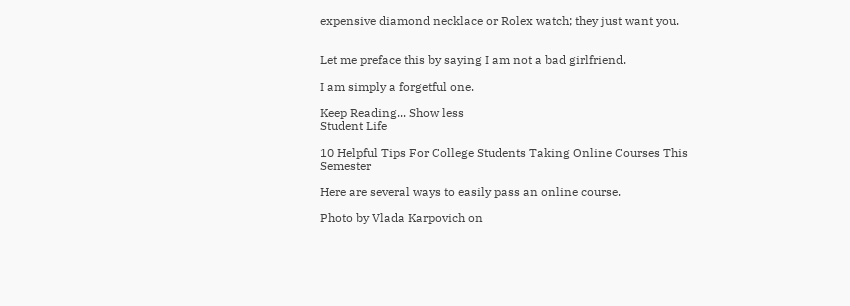expensive diamond necklace or Rolex watch; they just want you.


Let me preface this by saying I am not a bad girlfriend.

I am simply a forgetful one.

Keep Reading... Show less
Student Life

10 Helpful Tips For College Students Taking Online Courses This Semester

Here are several ways to easily pass an online course.

Photo by Vlada Karpovich on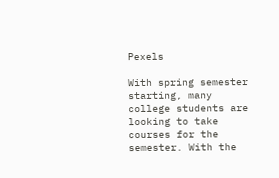Pexels

With spring semester starting, many college students are looking to take courses for the semester. With the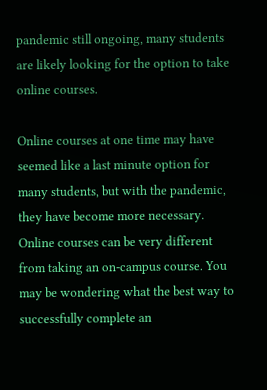pandemic still ongoing, many students are likely looking for the option to take online courses.

Online courses at one time may have seemed like a last minute option for many students, but with the pandemic, they have become more necessary. Online courses can be very different from taking an on-campus course. You may be wondering what the best way to successfully complete an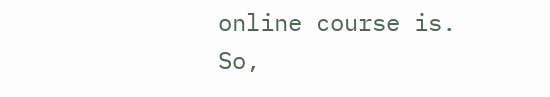online course is. So,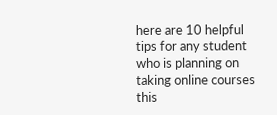here are 10 helpful tips for any student who is planning on taking online courses this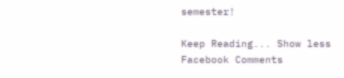semester!

Keep Reading... Show less
Facebook Comments